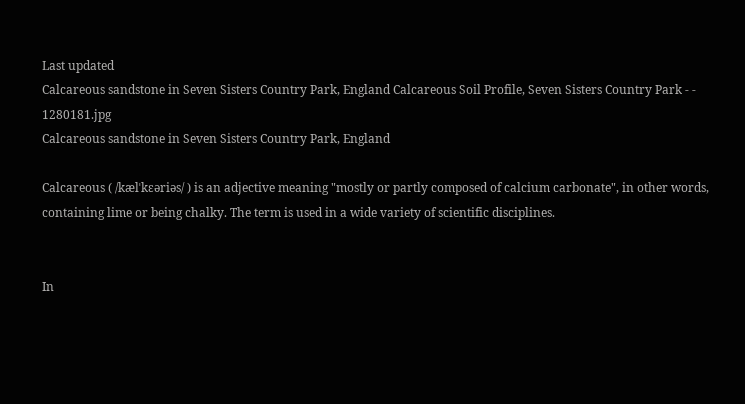Last updated
Calcareous sandstone in Seven Sisters Country Park, England Calcareous Soil Profile, Seven Sisters Country Park - - 1280181.jpg
Calcareous sandstone in Seven Sisters Country Park, England

Calcareous ( /kælˈkɛəriəs/ ) is an adjective meaning "mostly or partly composed of calcium carbonate", in other words, containing lime or being chalky. The term is used in a wide variety of scientific disciplines.


In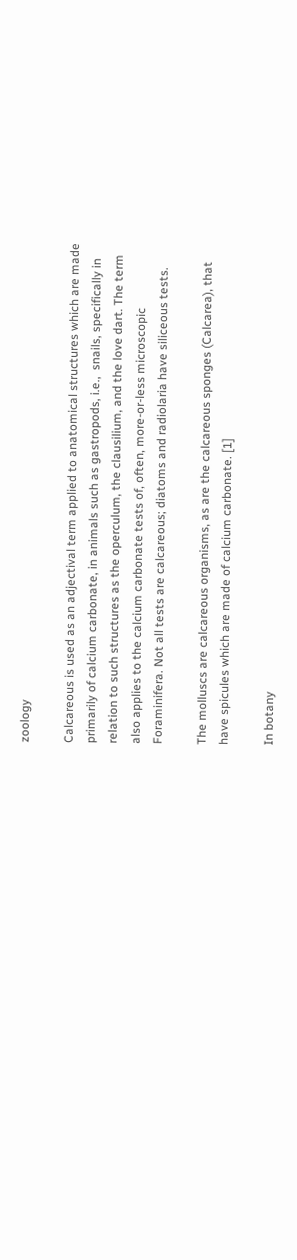zoology

Calcareous is used as an adjectival term applied to anatomical structures which are made primarily of calcium carbonate, in animals such as gastropods, i.e.,  snails, specifically in relation to such structures as the operculum, the clausilium, and the love dart. The term also applies to the calcium carbonate tests of, often, more-or-less microscopic Foraminifera. Not all tests are calcareous; diatoms and radiolaria have siliceous tests.

The molluscs are calcareous organisms, as are the calcareous sponges (Calcarea), that have spicules which are made of calcium carbonate. [1]

In botany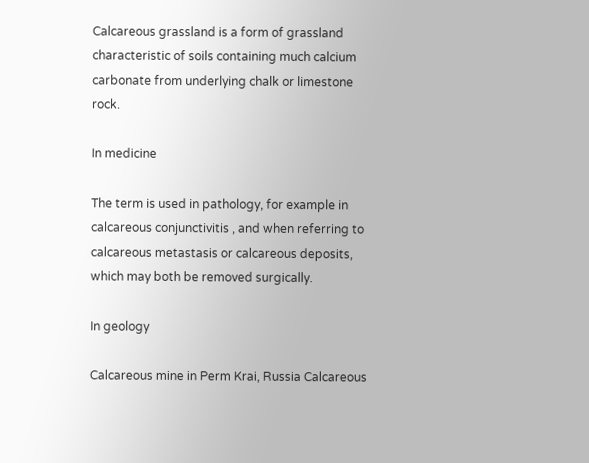Calcareous grassland is a form of grassland characteristic of soils containing much calcium carbonate from underlying chalk or limestone rock.

In medicine

The term is used in pathology, for example in calcareous conjunctivitis , and when referring to calcareous metastasis or calcareous deposits, which may both be removed surgically.

In geology

Calcareous mine in Perm Krai, Russia Calcareous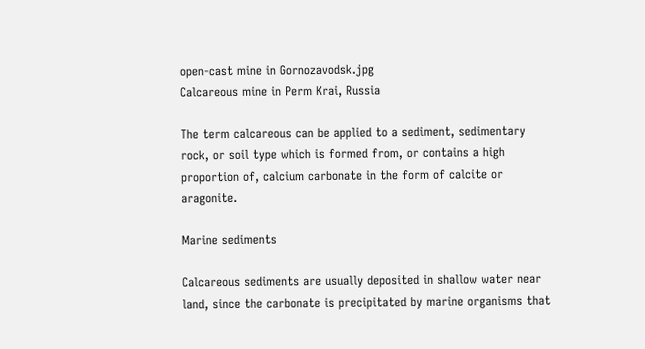open-cast mine in Gornozavodsk.jpg
Calcareous mine in Perm Krai, Russia

The term calcareous can be applied to a sediment, sedimentary rock, or soil type which is formed from, or contains a high proportion of, calcium carbonate in the form of calcite or aragonite.

Marine sediments

Calcareous sediments are usually deposited in shallow water near land, since the carbonate is precipitated by marine organisms that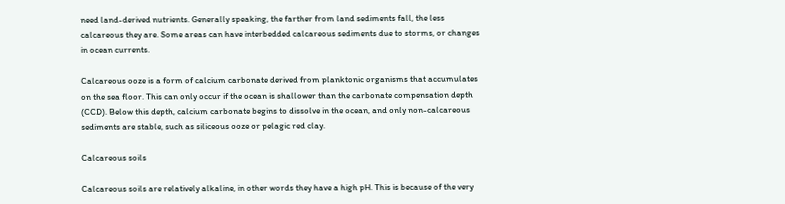need land-derived nutrients. Generally speaking, the farther from land sediments fall, the less calcareous they are. Some areas can have interbedded calcareous sediments due to storms, or changes in ocean currents.

Calcareous ooze is a form of calcium carbonate derived from planktonic organisms that accumulates on the sea floor. This can only occur if the ocean is shallower than the carbonate compensation depth (CCD). Below this depth, calcium carbonate begins to dissolve in the ocean, and only non-calcareous sediments are stable, such as siliceous ooze or pelagic red clay.

Calcareous soils

Calcareous soils are relatively alkaline, in other words they have a high pH. This is because of the very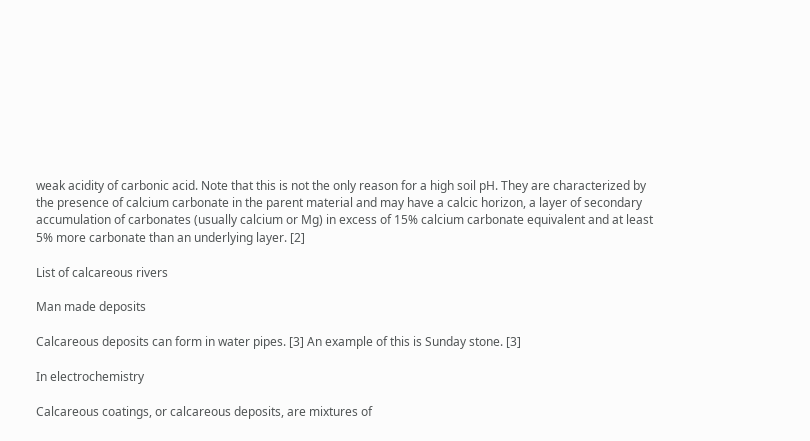weak acidity of carbonic acid. Note that this is not the only reason for a high soil pH. They are characterized by the presence of calcium carbonate in the parent material and may have a calcic horizon, a layer of secondary accumulation of carbonates (usually calcium or Mg) in excess of 15% calcium carbonate equivalent and at least 5% more carbonate than an underlying layer. [2]

List of calcareous rivers

Man made deposits

Calcareous deposits can form in water pipes. [3] An example of this is Sunday stone. [3]

In electrochemistry

Calcareous coatings, or calcareous deposits, are mixtures of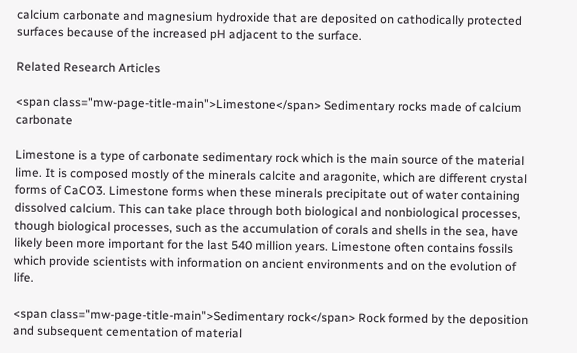calcium carbonate and magnesium hydroxide that are deposited on cathodically protected surfaces because of the increased pH adjacent to the surface.

Related Research Articles

<span class="mw-page-title-main">Limestone</span> Sedimentary rocks made of calcium carbonate

Limestone is a type of carbonate sedimentary rock which is the main source of the material lime. It is composed mostly of the minerals calcite and aragonite, which are different crystal forms of CaCO3. Limestone forms when these minerals precipitate out of water containing dissolved calcium. This can take place through both biological and nonbiological processes, though biological processes, such as the accumulation of corals and shells in the sea, have likely been more important for the last 540 million years. Limestone often contains fossils which provide scientists with information on ancient environments and on the evolution of life.

<span class="mw-page-title-main">Sedimentary rock</span> Rock formed by the deposition and subsequent cementation of material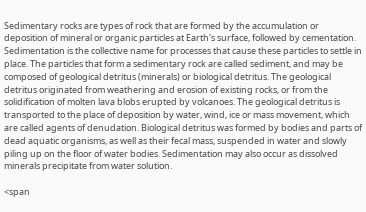Sedimentary rocks are types of rock that are formed by the accumulation or deposition of mineral or organic particles at Earth's surface, followed by cementation. Sedimentation is the collective name for processes that cause these particles to settle in place. The particles that form a sedimentary rock are called sediment, and may be composed of geological detritus (minerals) or biological detritus. The geological detritus originated from weathering and erosion of existing rocks, or from the solidification of molten lava blobs erupted by volcanoes. The geological detritus is transported to the place of deposition by water, wind, ice or mass movement, which are called agents of denudation. Biological detritus was formed by bodies and parts of dead aquatic organisms, as well as their fecal mass, suspended in water and slowly piling up on the floor of water bodies. Sedimentation may also occur as dissolved minerals precipitate from water solution.

<span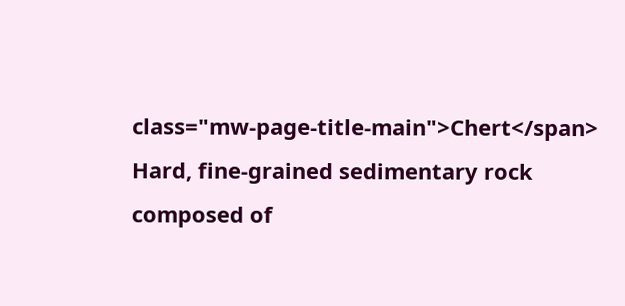class="mw-page-title-main">Chert</span> Hard, fine-grained sedimentary rock composed of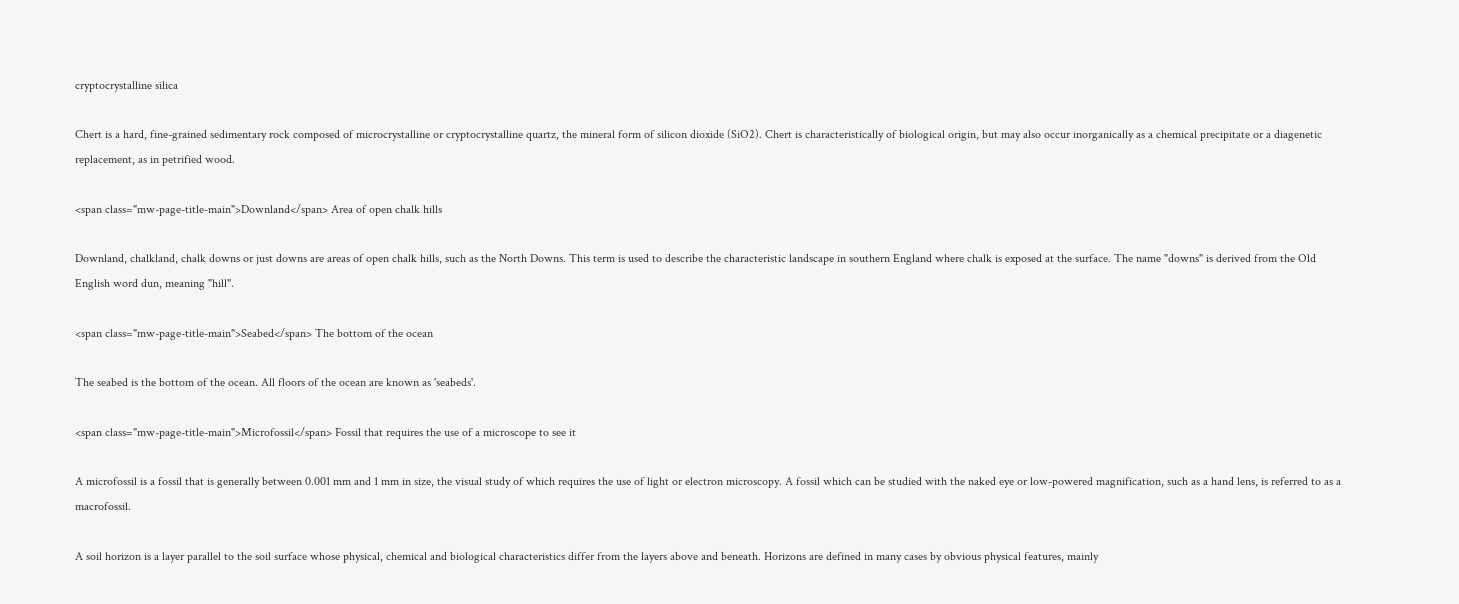cryptocrystalline silica

Chert is a hard, fine-grained sedimentary rock composed of microcrystalline or cryptocrystalline quartz, the mineral form of silicon dioxide (SiO2). Chert is characteristically of biological origin, but may also occur inorganically as a chemical precipitate or a diagenetic replacement, as in petrified wood.

<span class="mw-page-title-main">Downland</span> Area of open chalk hills

Downland, chalkland, chalk downs or just downs are areas of open chalk hills, such as the North Downs. This term is used to describe the characteristic landscape in southern England where chalk is exposed at the surface. The name "downs" is derived from the Old English word dun, meaning "hill".

<span class="mw-page-title-main">Seabed</span> The bottom of the ocean

The seabed is the bottom of the ocean. All floors of the ocean are known as 'seabeds'.

<span class="mw-page-title-main">Microfossil</span> Fossil that requires the use of a microscope to see it

A microfossil is a fossil that is generally between 0.001 mm and 1 mm in size, the visual study of which requires the use of light or electron microscopy. A fossil which can be studied with the naked eye or low-powered magnification, such as a hand lens, is referred to as a macrofossil.

A soil horizon is a layer parallel to the soil surface whose physical, chemical and biological characteristics differ from the layers above and beneath. Horizons are defined in many cases by obvious physical features, mainly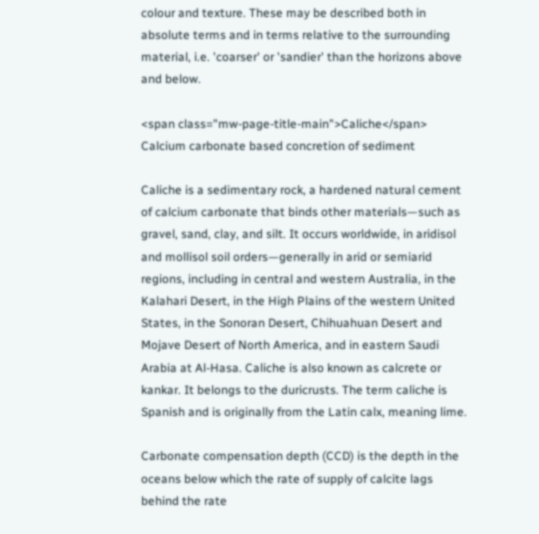colour and texture. These may be described both in absolute terms and in terms relative to the surrounding material, i.e. 'coarser' or 'sandier' than the horizons above and below.

<span class="mw-page-title-main">Caliche</span> Calcium carbonate based concretion of sediment

Caliche is a sedimentary rock, a hardened natural cement of calcium carbonate that binds other materials—such as gravel, sand, clay, and silt. It occurs worldwide, in aridisol and mollisol soil orders—generally in arid or semiarid regions, including in central and western Australia, in the Kalahari Desert, in the High Plains of the western United States, in the Sonoran Desert, Chihuahuan Desert and Mojave Desert of North America, and in eastern Saudi Arabia at Al-Hasa. Caliche is also known as calcrete or kankar. It belongs to the duricrusts. The term caliche is Spanish and is originally from the Latin calx, meaning lime.

Carbonate compensation depth (CCD) is the depth in the oceans below which the rate of supply of calcite lags behind the rate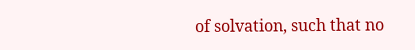of solvation, such that no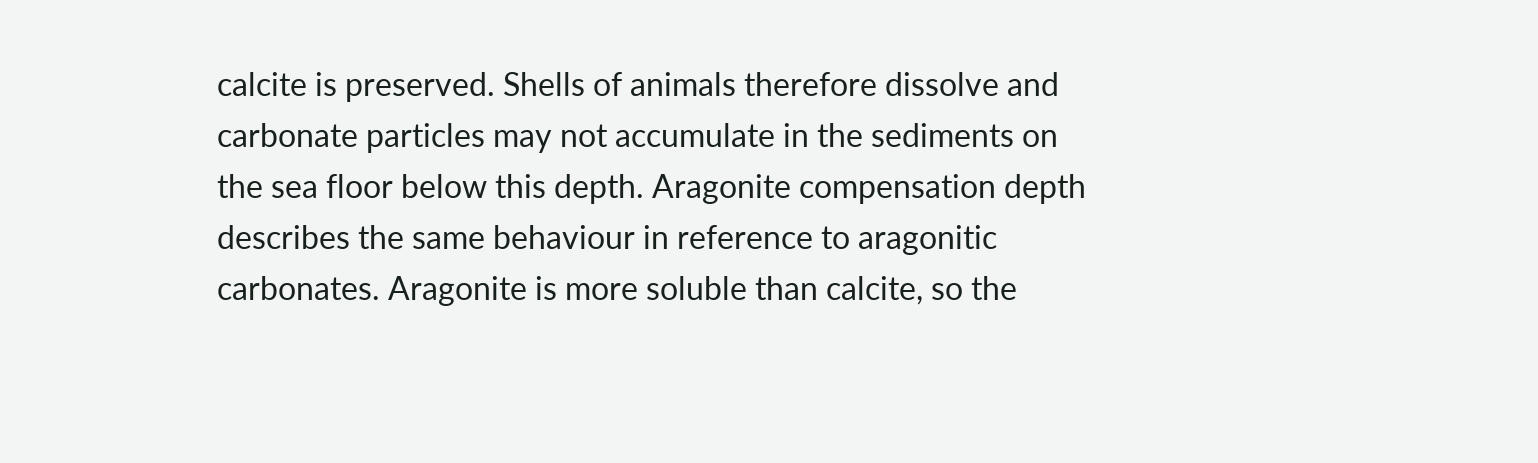calcite is preserved. Shells of animals therefore dissolve and carbonate particles may not accumulate in the sediments on the sea floor below this depth. Aragonite compensation depth describes the same behaviour in reference to aragonitic carbonates. Aragonite is more soluble than calcite, so the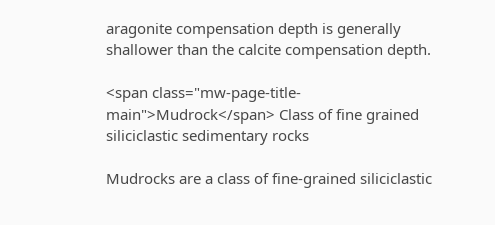aragonite compensation depth is generally shallower than the calcite compensation depth.

<span class="mw-page-title-main">Mudrock</span> Class of fine grained siliciclastic sedimentary rocks

Mudrocks are a class of fine-grained siliciclastic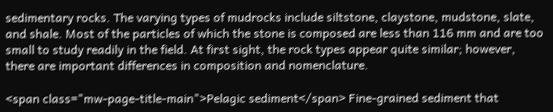sedimentary rocks. The varying types of mudrocks include siltstone, claystone, mudstone, slate, and shale. Most of the particles of which the stone is composed are less than 116 mm and are too small to study readily in the field. At first sight, the rock types appear quite similar; however, there are important differences in composition and nomenclature.

<span class="mw-page-title-main">Pelagic sediment</span> Fine-grained sediment that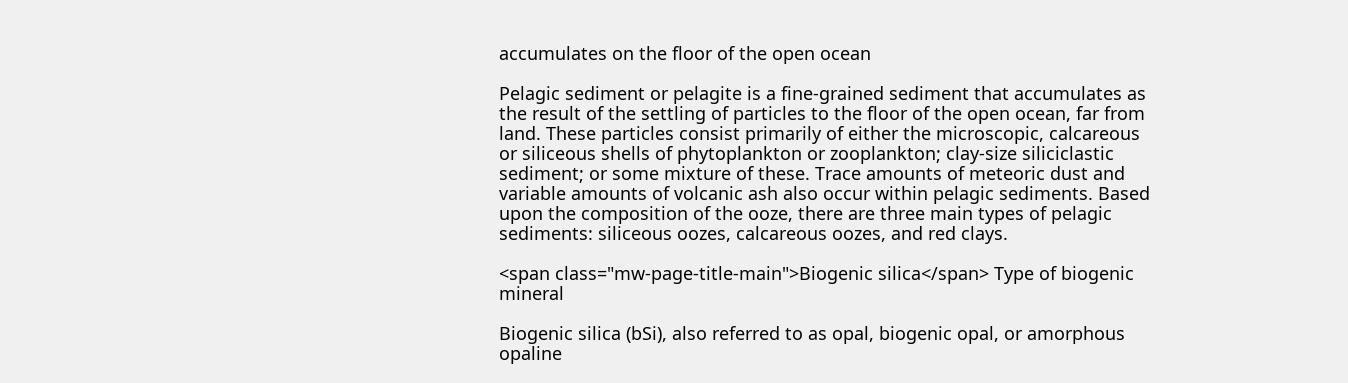accumulates on the floor of the open ocean

Pelagic sediment or pelagite is a fine-grained sediment that accumulates as the result of the settling of particles to the floor of the open ocean, far from land. These particles consist primarily of either the microscopic, calcareous or siliceous shells of phytoplankton or zooplankton; clay-size siliciclastic sediment; or some mixture of these. Trace amounts of meteoric dust and variable amounts of volcanic ash also occur within pelagic sediments. Based upon the composition of the ooze, there are three main types of pelagic sediments: siliceous oozes, calcareous oozes, and red clays.

<span class="mw-page-title-main">Biogenic silica</span> Type of biogenic mineral

Biogenic silica (bSi), also referred to as opal, biogenic opal, or amorphous opaline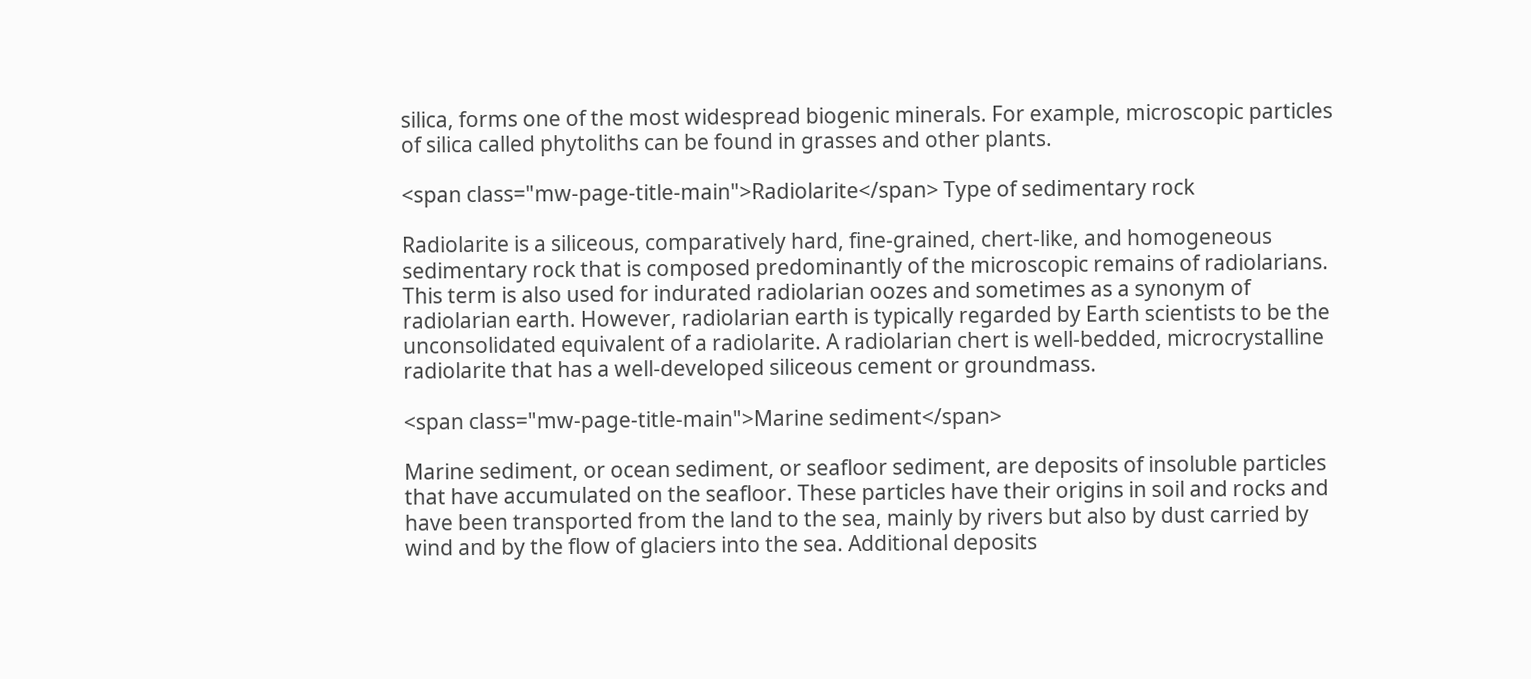silica, forms one of the most widespread biogenic minerals. For example, microscopic particles of silica called phytoliths can be found in grasses and other plants.

<span class="mw-page-title-main">Radiolarite</span> Type of sedimentary rock

Radiolarite is a siliceous, comparatively hard, fine-grained, chert-like, and homogeneous sedimentary rock that is composed predominantly of the microscopic remains of radiolarians. This term is also used for indurated radiolarian oozes and sometimes as a synonym of radiolarian earth. However, radiolarian earth is typically regarded by Earth scientists to be the unconsolidated equivalent of a radiolarite. A radiolarian chert is well-bedded, microcrystalline radiolarite that has a well-developed siliceous cement or groundmass.

<span class="mw-page-title-main">Marine sediment</span>

Marine sediment, or ocean sediment, or seafloor sediment, are deposits of insoluble particles that have accumulated on the seafloor. These particles have their origins in soil and rocks and have been transported from the land to the sea, mainly by rivers but also by dust carried by wind and by the flow of glaciers into the sea. Additional deposits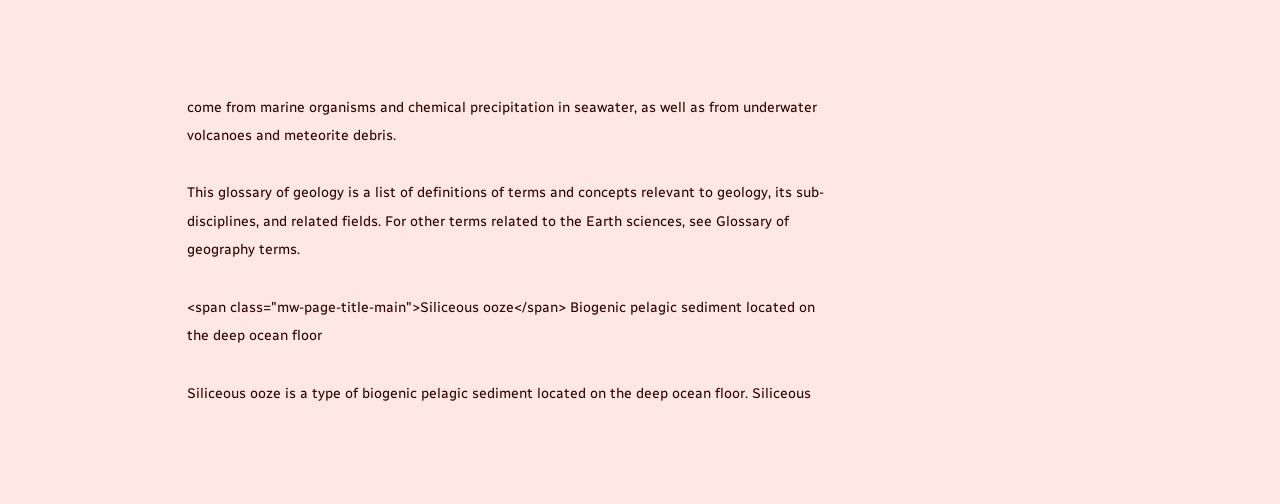come from marine organisms and chemical precipitation in seawater, as well as from underwater volcanoes and meteorite debris.

This glossary of geology is a list of definitions of terms and concepts relevant to geology, its sub-disciplines, and related fields. For other terms related to the Earth sciences, see Glossary of geography terms.

<span class="mw-page-title-main">Siliceous ooze</span> Biogenic pelagic sediment located on the deep ocean floor

Siliceous ooze is a type of biogenic pelagic sediment located on the deep ocean floor. Siliceous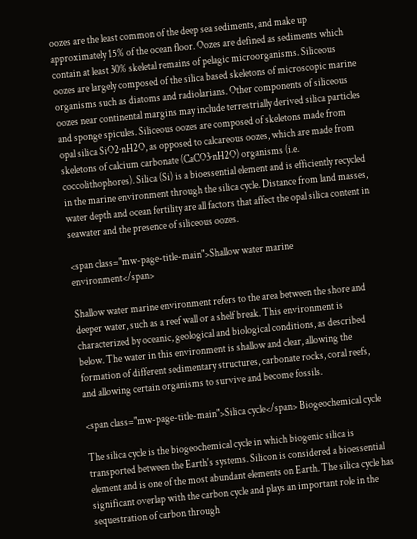oozes are the least common of the deep sea sediments, and make up approximately 15% of the ocean floor. Oozes are defined as sediments which contain at least 30% skeletal remains of pelagic microorganisms. Siliceous oozes are largely composed of the silica based skeletons of microscopic marine organisms such as diatoms and radiolarians. Other components of siliceous oozes near continental margins may include terrestrially derived silica particles and sponge spicules. Siliceous oozes are composed of skeletons made from opal silica SiO2·nH2O, as opposed to calcareous oozes, which are made from skeletons of calcium carbonate (CaCO3·nH2O) organisms (i.e. coccolithophores). Silica (Si) is a bioessential element and is efficiently recycled in the marine environment through the silica cycle. Distance from land masses, water depth and ocean fertility are all factors that affect the opal silica content in seawater and the presence of siliceous oozes.

<span class="mw-page-title-main">Shallow water marine environment</span>

Shallow water marine environment refers to the area between the shore and deeper water, such as a reef wall or a shelf break. This environment is characterized by oceanic, geological and biological conditions, as described below. The water in this environment is shallow and clear, allowing the formation of different sedimentary structures, carbonate rocks, coral reefs, and allowing certain organisms to survive and become fossils.

<span class="mw-page-title-main">Silica cycle</span> Biogeochemical cycle

The silica cycle is the biogeochemical cycle in which biogenic silica is transported between the Earth's systems. Silicon is considered a bioessential element and is one of the most abundant elements on Earth. The silica cycle has significant overlap with the carbon cycle and plays an important role in the sequestration of carbon through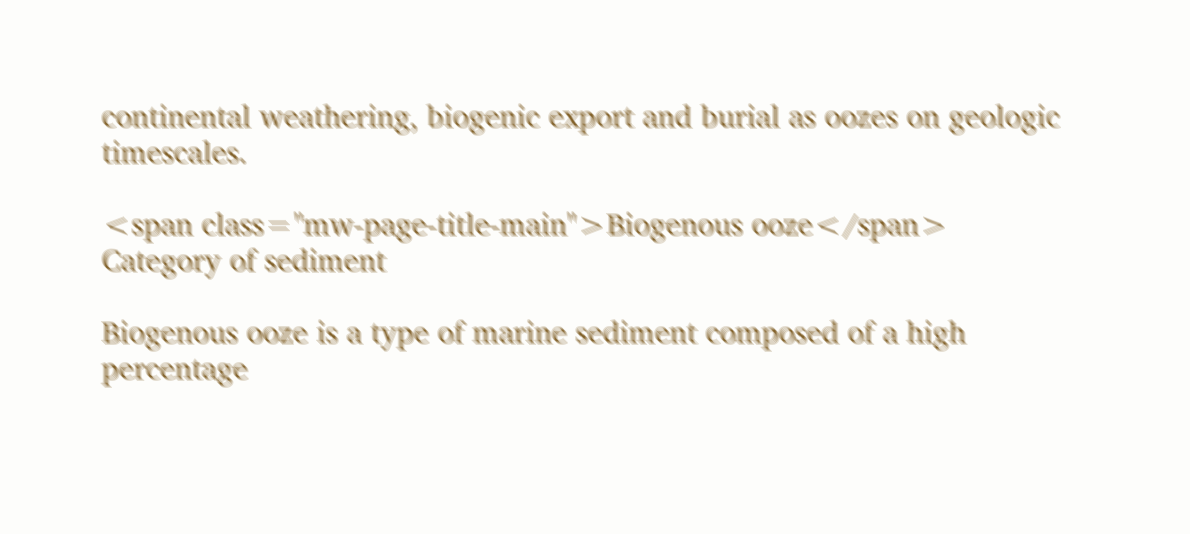continental weathering, biogenic export and burial as oozes on geologic timescales.

<span class="mw-page-title-main">Biogenous ooze</span> Category of sediment

Biogenous ooze is a type of marine sediment composed of a high percentage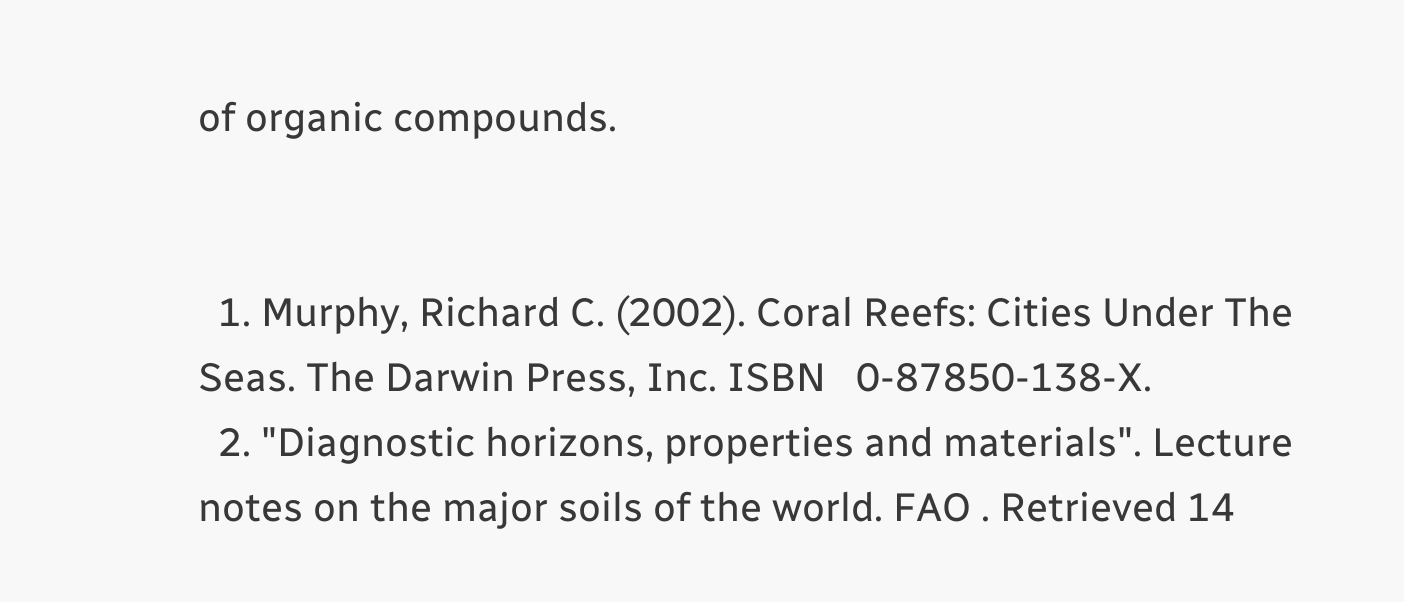of organic compounds.


  1. Murphy, Richard C. (2002). Coral Reefs: Cities Under The Seas. The Darwin Press, Inc. ISBN   0-87850-138-X.
  2. "Diagnostic horizons, properties and materials". Lecture notes on the major soils of the world. FAO . Retrieved 14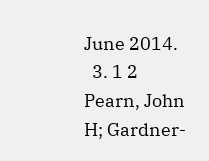June 2014.
  3. 1 2 Pearn, John H; Gardner-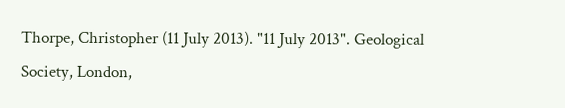Thorpe, Christopher (11 July 2013). "11 July 2013". Geological Society, London,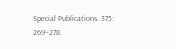Special Publications. 375: 269–278.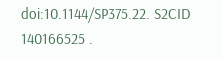doi:10.1144/SP375.22. S2CID   140166525 .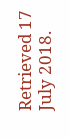Retrieved 17 July 2018.